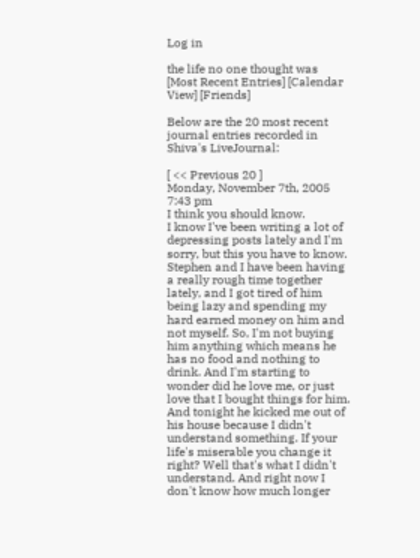Log in

the life no one thought was
[Most Recent Entries] [Calendar View] [Friends]

Below are the 20 most recent journal entries recorded in Shiva's LiveJournal:

[ << Previous 20 ]
Monday, November 7th, 2005
7:43 pm
I think you should know.
I know I've been writing a lot of depressing posts lately and I'm sorry, but this you have to know. Stephen and I have been having a really rough time together lately, and I got tired of him being lazy and spending my hard earned money on him and not myself. So, I'm not buying him anything which means he has no food and nothing to drink. And I'm starting to wonder did he love me, or just love that I bought things for him. And tonight he kicked me out of his house because I didn't understand something. If your life's miserable you change it right? Well that's what I didn't understand. And right now I don't know how much longer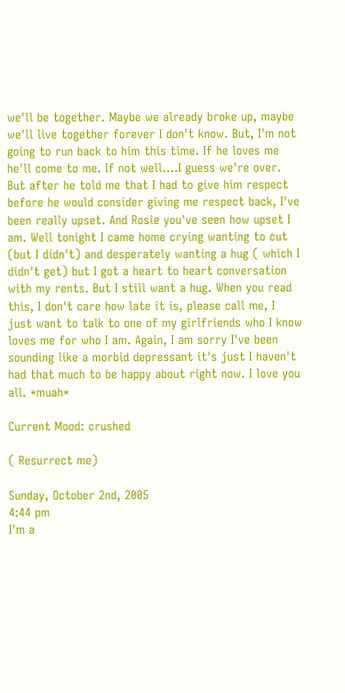we'll be together. Maybe we already broke up, maybe we'll live together forever I don't know. But, I'm not going to run back to him this time. If he loves me he'll come to me. If not well....I guess we're over. But after he told me that I had to give him respect before he would consider giving me respect back, I've been really upset. And Rosie you've seen how upset I am. Well tonight I came home crying wanting to cut (but I didn't) and desperately wanting a hug ( which I didn't get) but I got a heart to heart conversation with my rents. But I still want a hug. When you read this, I don't care how late it is, please call me, I just want to talk to one of my girlfriends who I know loves me for who I am. Again, I am sorry I've been sounding like a morbid depressant it's just I haven't had that much to be happy about right now. I love you all. *muah*

Current Mood: crushed

( Resurrect me)

Sunday, October 2nd, 2005
4:44 pm
I'm a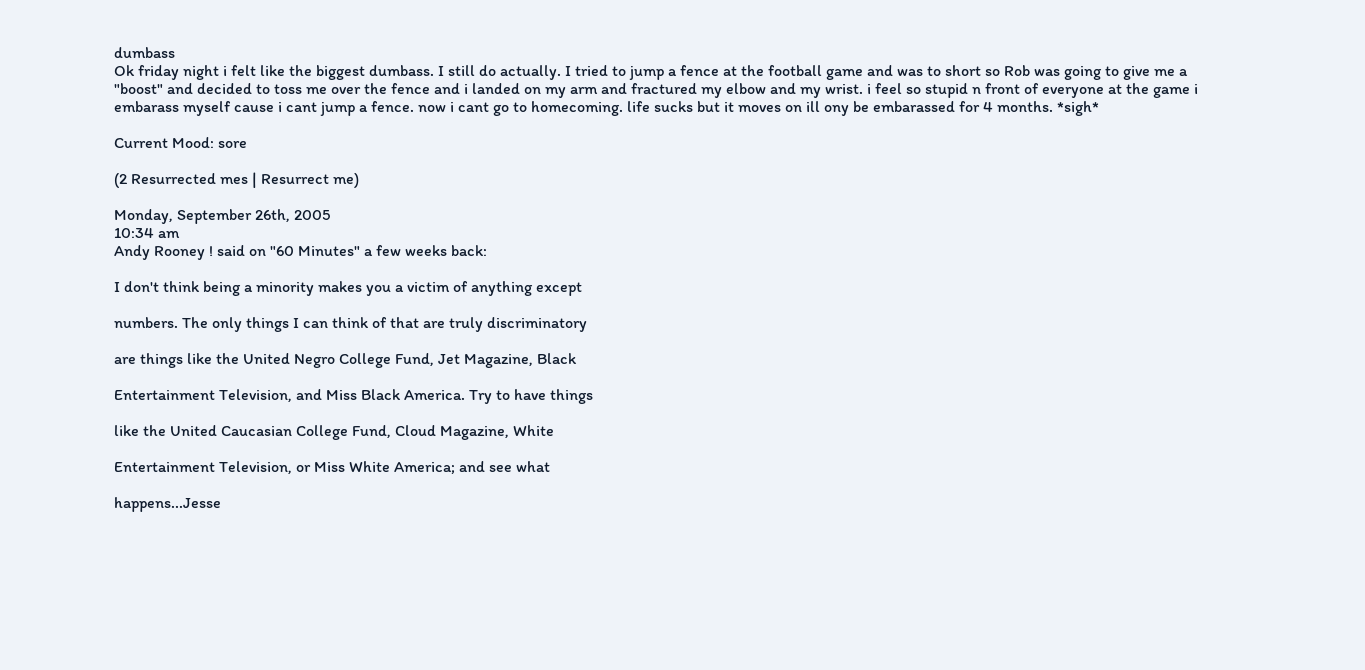dumbass
Ok friday night i felt like the biggest dumbass. I still do actually. I tried to jump a fence at the football game and was to short so Rob was going to give me a "boost" and decided to toss me over the fence and i landed on my arm and fractured my elbow and my wrist. i feel so stupid n front of everyone at the game i embarass myself cause i cant jump a fence. now i cant go to homecoming. life sucks but it moves on ill ony be embarassed for 4 months. *sigh*

Current Mood: sore

(2 Resurrected mes | Resurrect me)

Monday, September 26th, 2005
10:34 am
Andy Rooney ! said on "60 Minutes" a few weeks back:

I don't think being a minority makes you a victim of anything except

numbers. The only things I can think of that are truly discriminatory

are things like the United Negro College Fund, Jet Magazine, Black

Entertainment Television, and Miss Black America. Try to have things

like the United Caucasian College Fund, Cloud Magazine, White

Entertainment Television, or Miss White America; and see what

happens...Jesse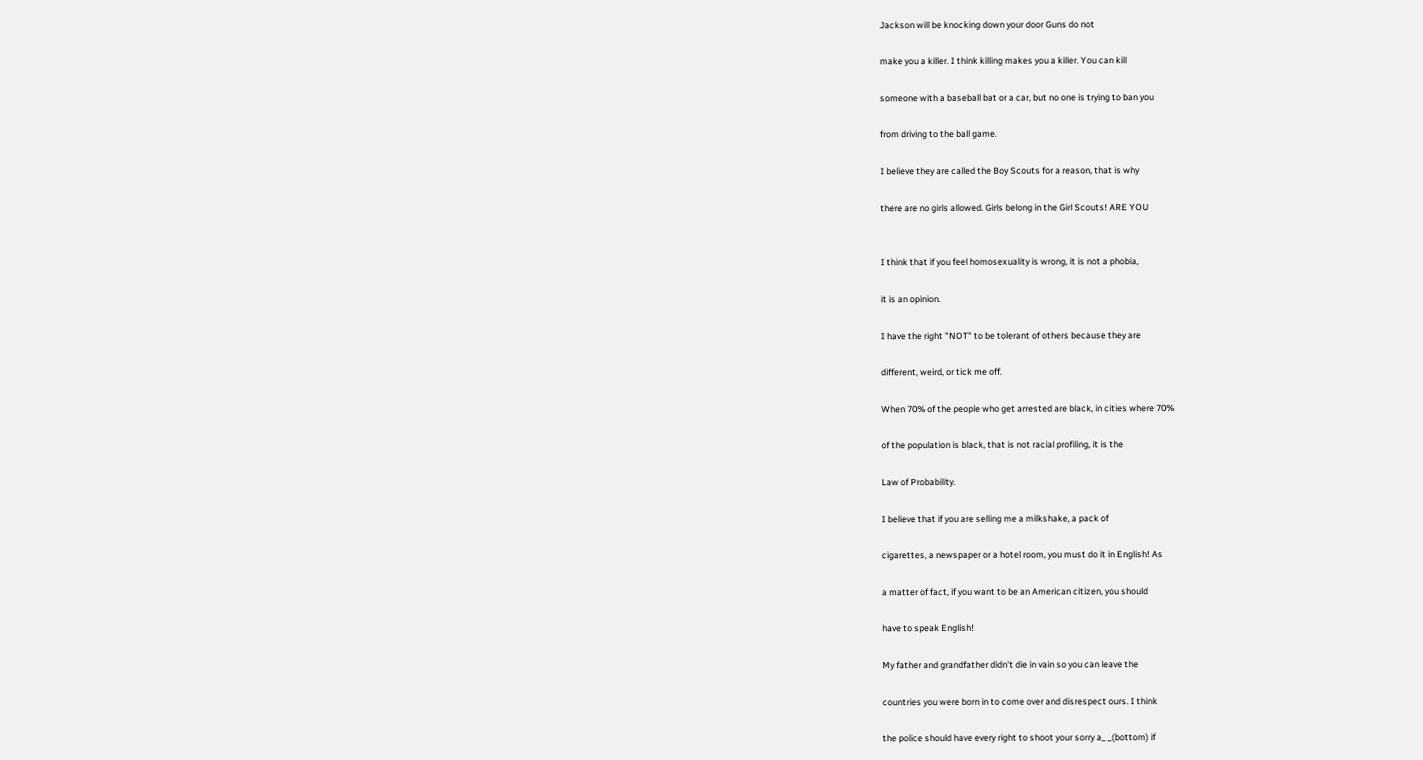Jackson will be knocking down your door Guns do not

make you a killer. I think killing makes you a killer. You can kill

someone with a baseball bat or a car, but no one is trying to ban you

from driving to the ball game.

I believe they are called the Boy Scouts for a reason, that is why

there are no girls allowed. Girls belong in the Girl Scouts! ARE YOU


I think that if you feel homosexuality is wrong, it is not a phobia,

it is an opinion.

I have the right "NOT" to be tolerant of others because they are

different, weird, or tick me off.

When 70% of the people who get arrested are black, in cities where 70%

of the population is black, that is not racial profiling, it is the

Law of Probability.

I believe that if you are selling me a milkshake, a pack of

cigarettes, a newspaper or a hotel room, you must do it in English! As

a matter of fact, if you want to be an American citizen, you should

have to speak English!

My father and grandfather didn't die in vain so you can leave the

countries you were born in to come over and disrespect ours. I think

the police should have every right to shoot your sorry a_ _(bottom) if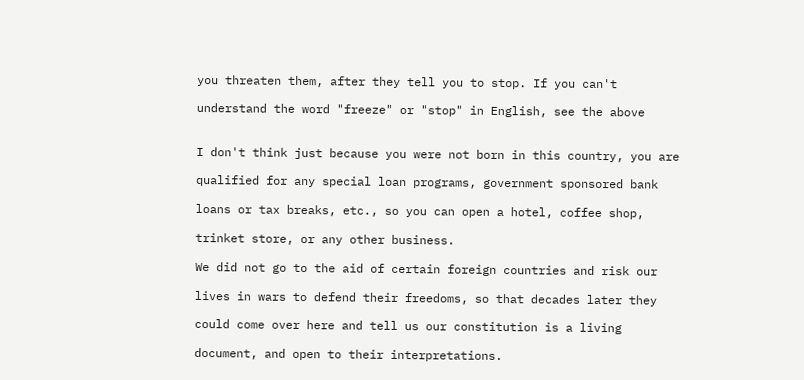you threaten them, after they tell you to stop. If you can't

understand the word "freeze" or "stop" in English, see the above


I don't think just because you were not born in this country, you are

qualified for any special loan programs, government sponsored bank

loans or tax breaks, etc., so you can open a hotel, coffee shop,

trinket store, or any other business.

We did not go to the aid of certain foreign countries and risk our

lives in wars to defend their freedoms, so that decades later they

could come over here and tell us our constitution is a living

document, and open to their interpretations.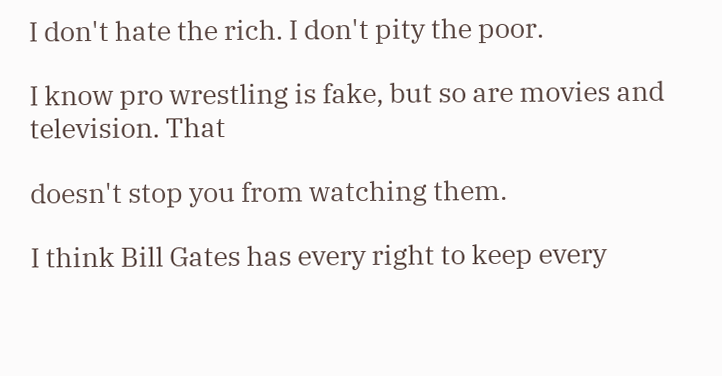I don't hate the rich. I don't pity the poor.

I know pro wrestling is fake, but so are movies and television. That

doesn't stop you from watching them.

I think Bill Gates has every right to keep every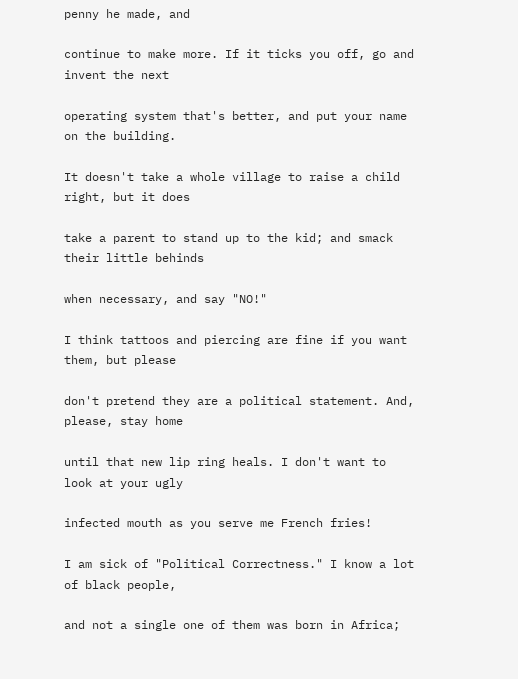penny he made, and

continue to make more. If it ticks you off, go and invent the next

operating system that's better, and put your name on the building.

It doesn't take a whole village to raise a child right, but it does

take a parent to stand up to the kid; and smack their little behinds

when necessary, and say "NO!"

I think tattoos and piercing are fine if you want them, but please

don't pretend they are a political statement. And, please, stay home

until that new lip ring heals. I don't want to look at your ugly

infected mouth as you serve me French fries!

I am sick of "Political Correctness." I know a lot of black people,

and not a single one of them was born in Africa;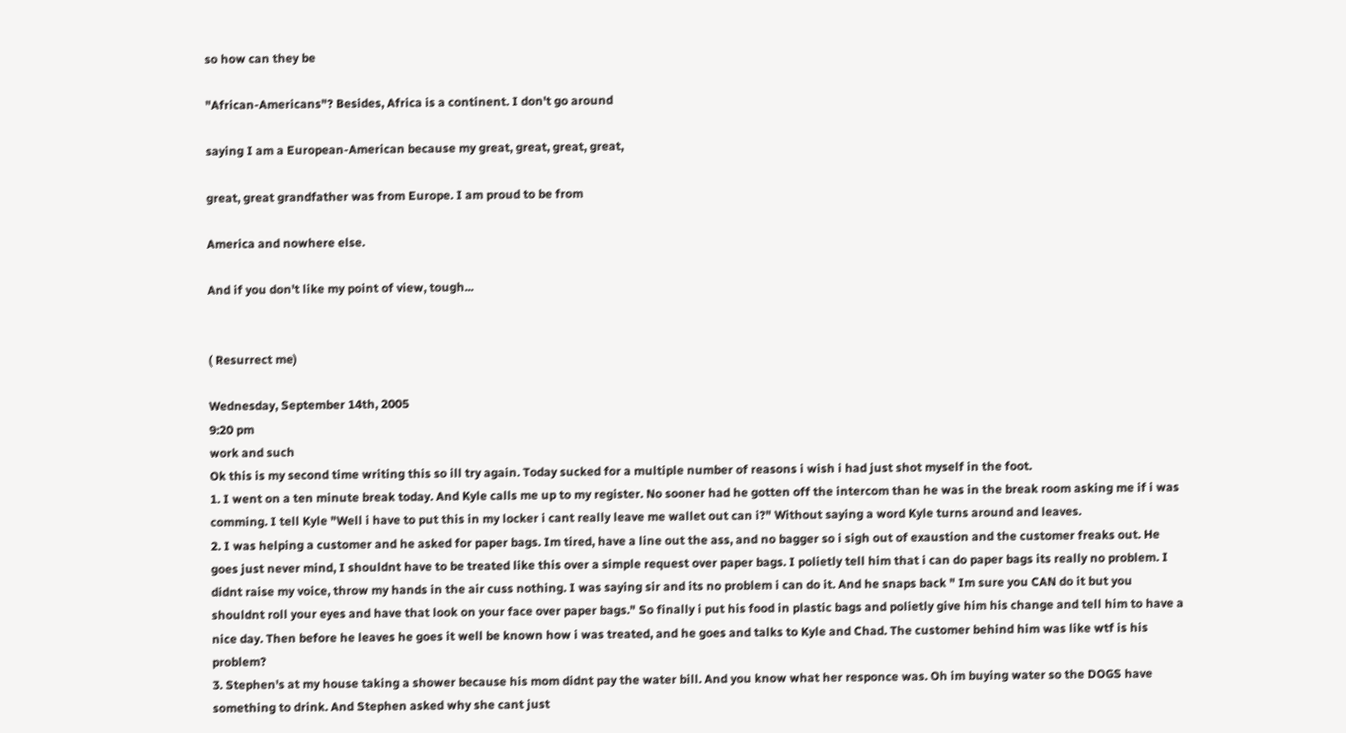so how can they be

"African-Americans"? Besides, Africa is a continent. I don't go around

saying I am a European-American because my great, great, great, great,

great, great grandfather was from Europe. I am proud to be from

America and nowhere else.

And if you don't like my point of view, tough...


( Resurrect me)

Wednesday, September 14th, 2005
9:20 pm
work and such
Ok this is my second time writing this so ill try again. Today sucked for a multiple number of reasons i wish i had just shot myself in the foot.
1. I went on a ten minute break today. And Kyle calls me up to my register. No sooner had he gotten off the intercom than he was in the break room asking me if i was comming. I tell Kyle "Well i have to put this in my locker i cant really leave me wallet out can i?" Without saying a word Kyle turns around and leaves.
2. I was helping a customer and he asked for paper bags. Im tired, have a line out the ass, and no bagger so i sigh out of exaustion and the customer freaks out. He goes just never mind, I shouldnt have to be treated like this over a simple request over paper bags. I polietly tell him that i can do paper bags its really no problem. I didnt raise my voice, throw my hands in the air cuss nothing. I was saying sir and its no problem i can do it. And he snaps back " Im sure you CAN do it but you shouldnt roll your eyes and have that look on your face over paper bags." So finally i put his food in plastic bags and polietly give him his change and tell him to have a nice day. Then before he leaves he goes it well be known how i was treated, and he goes and talks to Kyle and Chad. The customer behind him was like wtf is his problem?
3. Stephen's at my house taking a shower because his mom didnt pay the water bill. And you know what her responce was. Oh im buying water so the DOGS have something to drink. And Stephen asked why she cant just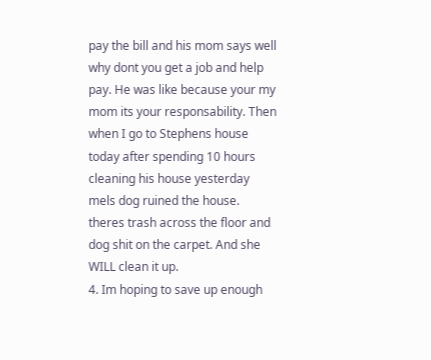pay the bill and his mom says well why dont you get a job and help pay. He was like because your my mom its your responsability. Then when I go to Stephens house today after spending 10 hours cleaning his house yesterday mels dog ruined the house. theres trash across the floor and dog shit on the carpet. And she WILL clean it up.
4. Im hoping to save up enough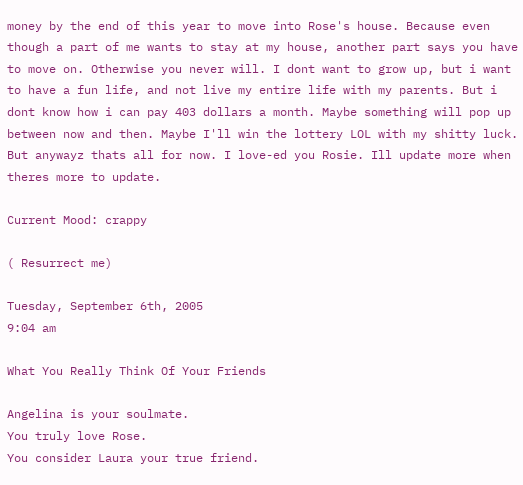money by the end of this year to move into Rose's house. Because even though a part of me wants to stay at my house, another part says you have to move on. Otherwise you never will. I dont want to grow up, but i want to have a fun life, and not live my entire life with my parents. But i dont know how i can pay 403 dollars a month. Maybe something will pop up between now and then. Maybe I'll win the lottery LOL with my shitty luck.
But anywayz thats all for now. I love-ed you Rosie. Ill update more when theres more to update.

Current Mood: crappy

( Resurrect me)

Tuesday, September 6th, 2005
9:04 am

What You Really Think Of Your Friends

Angelina is your soulmate.
You truly love Rose.
You consider Laura your true friend.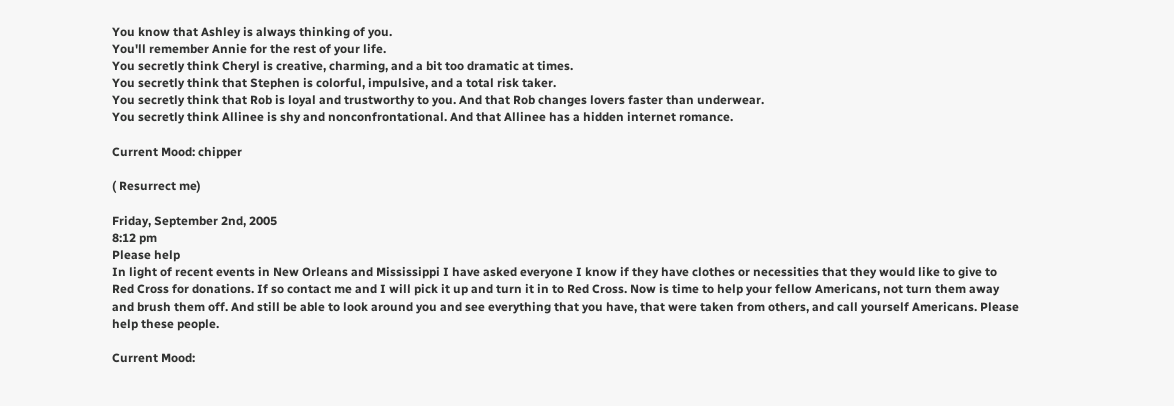You know that Ashley is always thinking of you.
You'll remember Annie for the rest of your life.
You secretly think Cheryl is creative, charming, and a bit too dramatic at times.
You secretly think that Stephen is colorful, impulsive, and a total risk taker.
You secretly think that Rob is loyal and trustworthy to you. And that Rob changes lovers faster than underwear.
You secretly think Allinee is shy and nonconfrontational. And that Allinee has a hidden internet romance.

Current Mood: chipper

( Resurrect me)

Friday, September 2nd, 2005
8:12 pm
Please help
In light of recent events in New Orleans and Mississippi I have asked everyone I know if they have clothes or necessities that they would like to give to Red Cross for donations. If so contact me and I will pick it up and turn it in to Red Cross. Now is time to help your fellow Americans, not turn them away and brush them off. And still be able to look around you and see everything that you have, that were taken from others, and call yourself Americans. Please help these people.

Current Mood: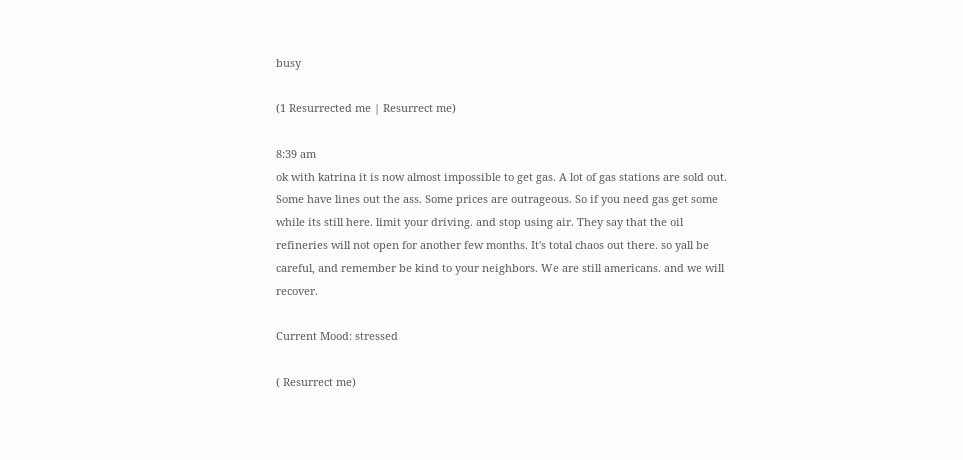busy

(1 Resurrected me | Resurrect me)

8:39 am
ok with katrina it is now almost impossible to get gas. A lot of gas stations are sold out. Some have lines out the ass. Some prices are outrageous. So if you need gas get some while its still here. limit your driving. and stop using air. They say that the oil refineries will not open for another few months. It's total chaos out there. so yall be careful, and remember be kind to your neighbors. We are still americans. and we will recover.

Current Mood: stressed

( Resurrect me)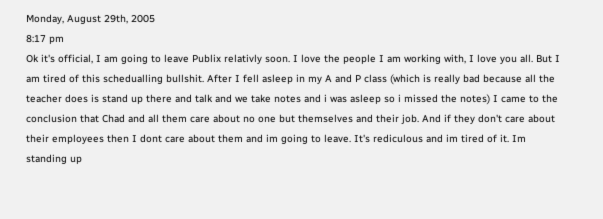Monday, August 29th, 2005
8:17 pm
Ok it's official, I am going to leave Publix relativly soon. I love the people I am working with, I love you all. But I am tired of this schedualling bullshit. After I fell asleep in my A and P class (which is really bad because all the teacher does is stand up there and talk and we take notes and i was asleep so i missed the notes) I came to the conclusion that Chad and all them care about no one but themselves and their job. And if they don't care about their employees then I dont care about them and im going to leave. It's rediculous and im tired of it. Im standing up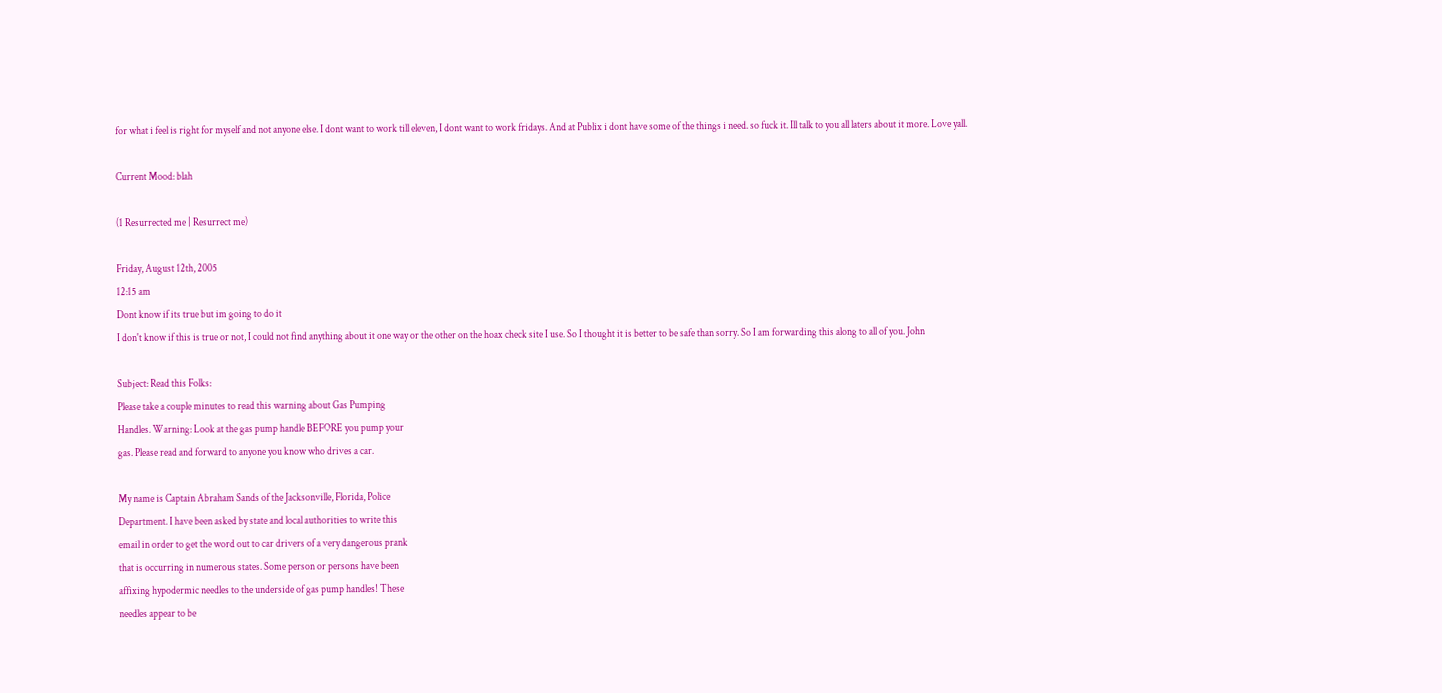for what i feel is right for myself and not anyone else. I dont want to work till eleven, I dont want to work fridays. And at Publix i dont have some of the things i need. so fuck it. Ill talk to you all laters about it more. Love yall.

Current Mood: blah

(1 Resurrected me | Resurrect me)

Friday, August 12th, 2005
12:15 am
Dont know if its true but im going to do it
I don't know if this is true or not, I could not find anything about it one way or the other on the hoax check site I use. So I thought it is better to be safe than sorry. So I am forwarding this along to all of you. John

Subject: Read this Folks:
Please take a couple minutes to read this warning about Gas Pumping
Handles. Warning: Look at the gas pump handle BEFORE you pump your
gas. Please read and forward to anyone you know who drives a car.

My name is Captain Abraham Sands of the Jacksonville, Florida, Police
Department. I have been asked by state and local authorities to write this
email in order to get the word out to car drivers of a very dangerous prank
that is occurring in numerous states. Some person or persons have been
affixing hypodermic needles to the underside of gas pump handles! These
needles appear to be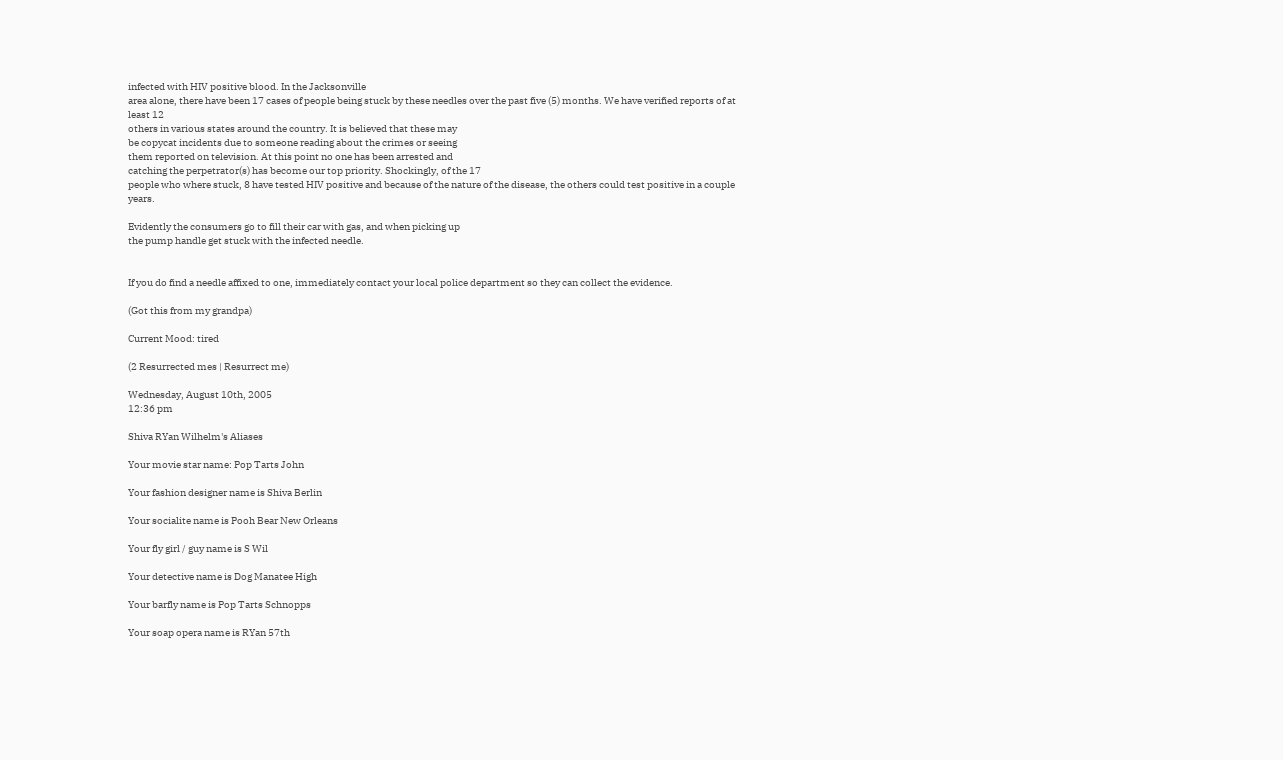infected with HIV positive blood. In the Jacksonville
area alone, there have been 17 cases of people being stuck by these needles over the past five (5) months. We have verified reports of at least 12
others in various states around the country. It is believed that these may
be copycat incidents due to someone reading about the crimes or seeing
them reported on television. At this point no one has been arrested and
catching the perpetrator(s) has become our top priority. Shockingly, of the 17
people who where stuck, 8 have tested HIV positive and because of the nature of the disease, the others could test positive in a couple years.

Evidently the consumers go to fill their car with gas, and when picking up
the pump handle get stuck with the infected needle.


If you do find a needle affixed to one, immediately contact your local police department so they can collect the evidence.

(Got this from my grandpa)

Current Mood: tired

(2 Resurrected mes | Resurrect me)

Wednesday, August 10th, 2005
12:36 pm

Shiva RYan Wilhelm's Aliases

Your movie star name: Pop Tarts John

Your fashion designer name is Shiva Berlin

Your socialite name is Pooh Bear New Orleans

Your fly girl / guy name is S Wil

Your detective name is Dog Manatee High

Your barfly name is Pop Tarts Schnopps

Your soap opera name is RYan 57th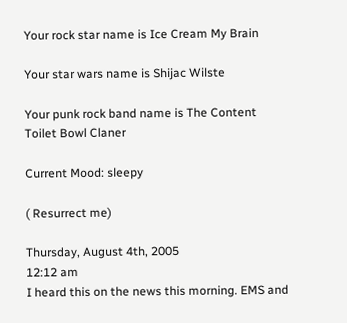Your rock star name is Ice Cream My Brain

Your star wars name is Shijac Wilste

Your punk rock band name is The Content Toilet Bowl Claner

Current Mood: sleepy

( Resurrect me)

Thursday, August 4th, 2005
12:12 am
I heard this on the news this morning. EMS and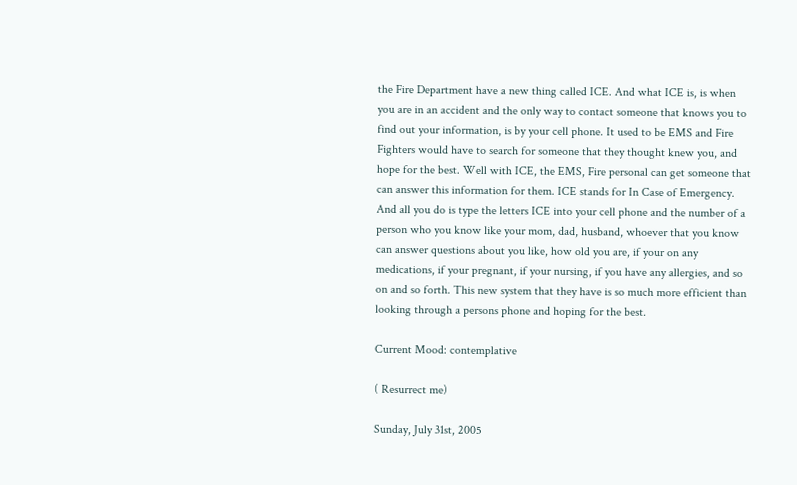the Fire Department have a new thing called ICE. And what ICE is, is when you are in an accident and the only way to contact someone that knows you to find out your information, is by your cell phone. It used to be EMS and Fire Fighters would have to search for someone that they thought knew you, and hope for the best. Well with ICE, the EMS, Fire personal can get someone that can answer this information for them. ICE stands for In Case of Emergency. And all you do is type the letters ICE into your cell phone and the number of a person who you know like your mom, dad, husband, whoever that you know can answer questions about you like, how old you are, if your on any medications, if your pregnant, if your nursing, if you have any allergies, and so on and so forth. This new system that they have is so much more efficient than looking through a persons phone and hoping for the best.

Current Mood: contemplative

( Resurrect me)

Sunday, July 31st, 2005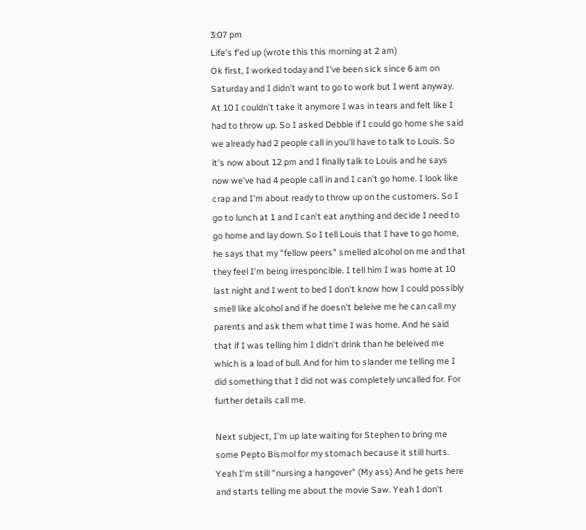3:07 pm
Life's f'ed up (wrote this this morning at 2 am)
Ok first, I worked today and I've been sick since 6 am on Saturday and I didn't want to go to work but I went anyway. At 10 I couldn't take it anymore I was in tears and felt like I had to throw up. So I asked Debbie if I could go home she said we already had 2 people call in you'll have to talk to Louis. So it's now about 12 pm and I finally talk to Louis and he says now we've had 4 people call in and I can't go home. I look like crap and I'm about ready to throw up on the customers. So I go to lunch at 1 and I can't eat anything and decide I need to go home and lay down. So I tell Louis that I have to go home, he says that my "fellow peers" smelled alcohol on me and that they feel I'm being irresponcible. I tell him I was home at 10 last night and I went to bed I don't know how I could possibly smell like alcohol and if he doesn't beleive me he can call my parents and ask them what time I was home. And he said that if I was telling him I didn't drink than he beleived me which is a load of bull. And for him to slander me telling me I did something that I did not was completely uncalled for. For further details call me.

Next subject, I'm up late waiting for Stephen to bring me some Pepto Bismol for my stomach because it still hurts. Yeah I'm still "nursing a hangover" (My ass) And he gets here and starts telling me about the movie Saw. Yeah I don't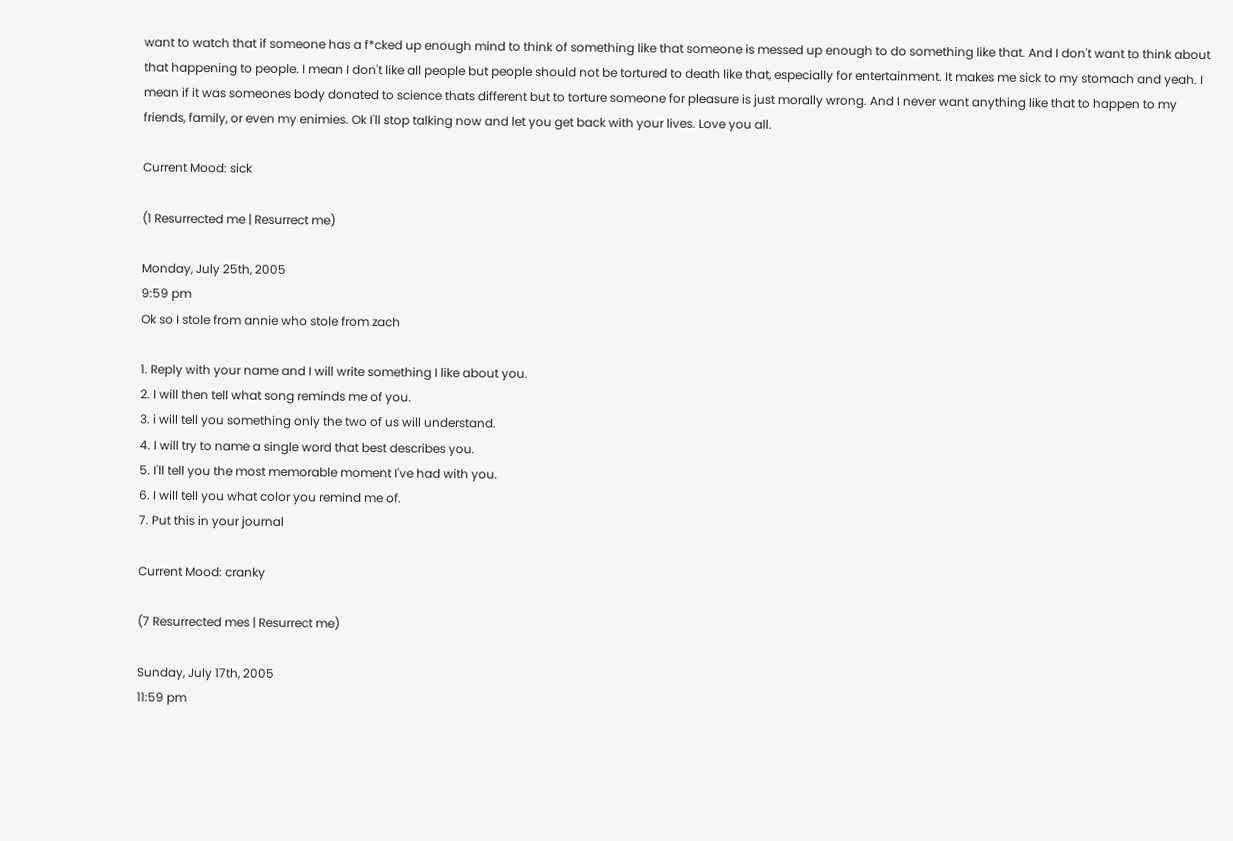want to watch that if someone has a f*cked up enough mind to think of something like that someone is messed up enough to do something like that. And I don't want to think about that happening to people. I mean I don't like all people but people should not be tortured to death like that, especially for entertainment. It makes me sick to my stomach and yeah. I mean if it was someones body donated to science thats different but to torture someone for pleasure is just morally wrong. And I never want anything like that to happen to my friends, family, or even my enimies. Ok I'll stop talking now and let you get back with your lives. Love you all.

Current Mood: sick

(1 Resurrected me | Resurrect me)

Monday, July 25th, 2005
9:59 pm
Ok so I stole from annie who stole from zach

1. Reply with your name and I will write something I like about you.
2. I will then tell what song reminds me of you.
3. i will tell you something only the two of us will understand.
4. I will try to name a single word that best describes you.
5. I'll tell you the most memorable moment I've had with you.
6. I will tell you what color you remind me of.
7. Put this in your journal

Current Mood: cranky

(7 Resurrected mes | Resurrect me)

Sunday, July 17th, 2005
11:59 pm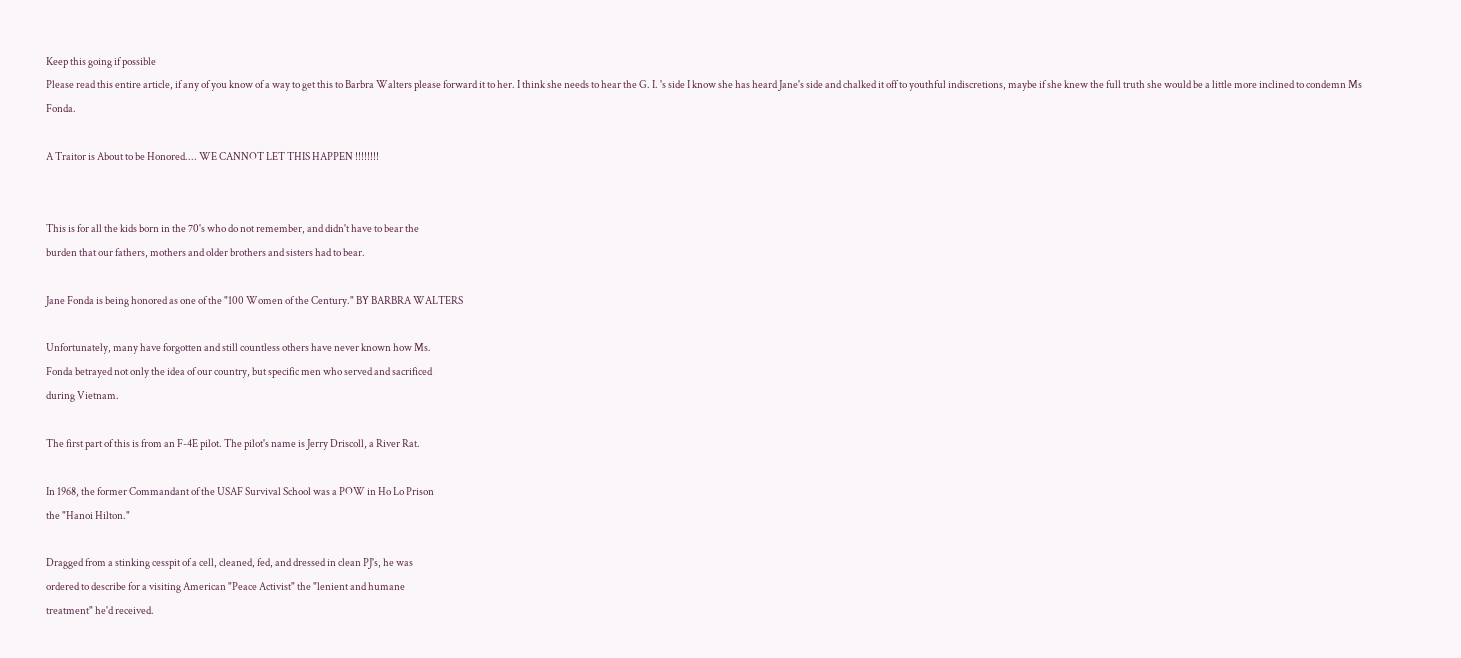Keep this going if possible
Please read this entire article, if any of you know of a way to get this to Barbra Walters please forward it to her. I think she needs to hear the G. I. 's side I know she has heard Jane's side and chalked it off to youthful indiscretions, maybe if she knew the full truth she would be a little more inclined to condemn Ms Fonda.

A Traitor is About to be Honored.... WE CANNOT LET THIS HAPPEN !!!!!!!!


This is for all the kids born in the 70's who do not remember, and didn't have to bear the
burden that our fathers, mothers and older brothers and sisters had to bear.

Jane Fonda is being honored as one of the "100 Women of the Century." BY BARBRA WALTERS

Unfortunately, many have forgotten and still countless others have never known how Ms.
Fonda betrayed not only the idea of our country, but specific men who served and sacrificed
during Vietnam.

The first part of this is from an F-4E pilot. The pilot's name is Jerry Driscoll, a River Rat.

In 1968, the former Commandant of the USAF Survival School was a POW in Ho Lo Prison
the "Hanoi Hilton."

Dragged from a stinking cesspit of a cell, cleaned, fed, and dressed in clean PJ's, he was
ordered to describe for a visiting American "Peace Activist" the "lenient and humane
treatment" he'd received.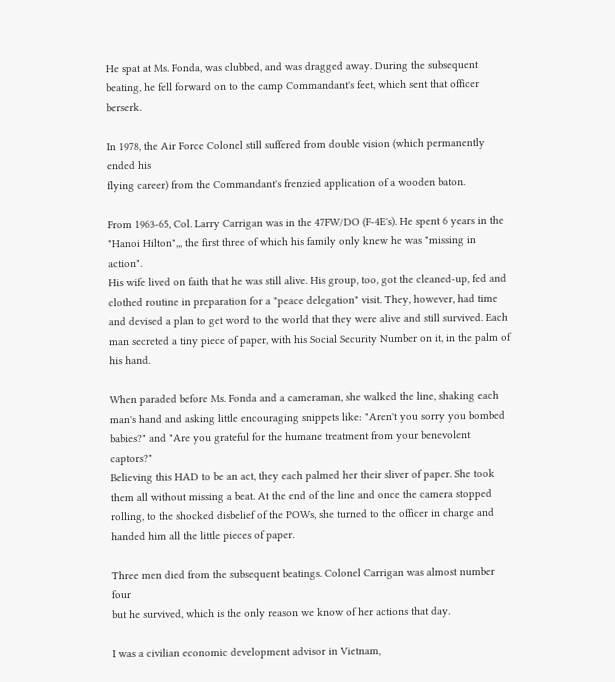He spat at Ms. Fonda, was clubbed, and was dragged away. During the subsequent beating, he fell forward on to the camp Commandant's feet, which sent that officer berserk.

In 1978, the Air Force Colonel still suffered from double vision (which permanently ended his
flying career) from the Commandant's frenzied application of a wooden baton.

From 1963-65, Col. Larry Carrigan was in the 47FW/DO (F-4E's). He spent 6 years in the
"Hanoi Hilton",,, the first three of which his family only knew he was "missing in action".
His wife lived on faith that he was still alive. His group, too, got the cleaned-up, fed and
clothed routine in preparation for a "peace delegation" visit. They, however, had time and devised a plan to get word to the world that they were alive and still survived. Each man secreted a tiny piece of paper, with his Social Security Number on it, in the palm of his hand.

When paraded before Ms. Fonda and a cameraman, she walked the line, shaking each
man's hand and asking little encouraging snippets like: "Aren't you sorry you bombed
babies?" and "Are you grateful for the humane treatment from your benevolent captors?"
Believing this HAD to be an act, they each palmed her their sliver of paper. She took them all without missing a beat. At the end of the line and once the camera stopped rolling, to the shocked disbelief of the POWs, she turned to the officer in charge and handed him all the little pieces of paper.

Three men died from the subsequent beatings. Colonel Carrigan was almost number four
but he survived, which is the only reason we know of her actions that day.

I was a civilian economic development advisor in Vietnam,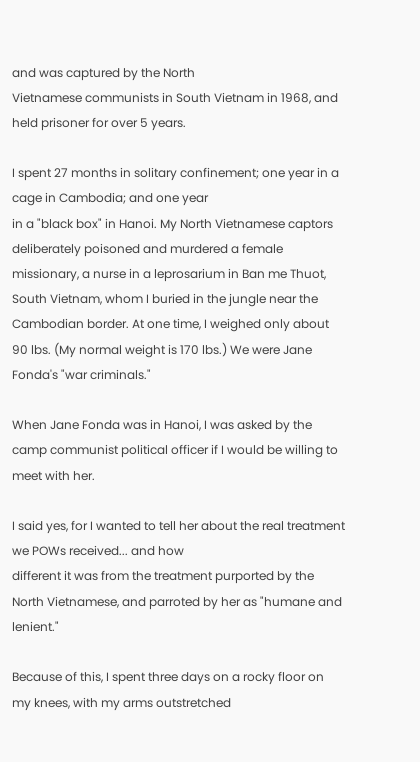and was captured by the North
Vietnamese communists in South Vietnam in 1968, and held prisoner for over 5 years.

I spent 27 months in solitary confinement; one year in a cage in Cambodia; and one year
in a "black box" in Hanoi. My North Vietnamese captors deliberately poisoned and murdered a female missionary, a nurse in a leprosarium in Ban me Thuot, South Vietnam, whom I buried in the jungle near the Cambodian border. At one time, I weighed only about 90 lbs. (My normal weight is 170 lbs.) We were Jane Fonda's "war criminals."

When Jane Fonda was in Hanoi, I was asked by the camp communist political officer if I would be willing to meet with her.

I said yes, for I wanted to tell her about the real treatment we POWs received... and how
different it was from the treatment purported by the North Vietnamese, and parroted by her as "humane and lenient."

Because of this, I spent three days on a rocky floor on my knees, with my arms outstretched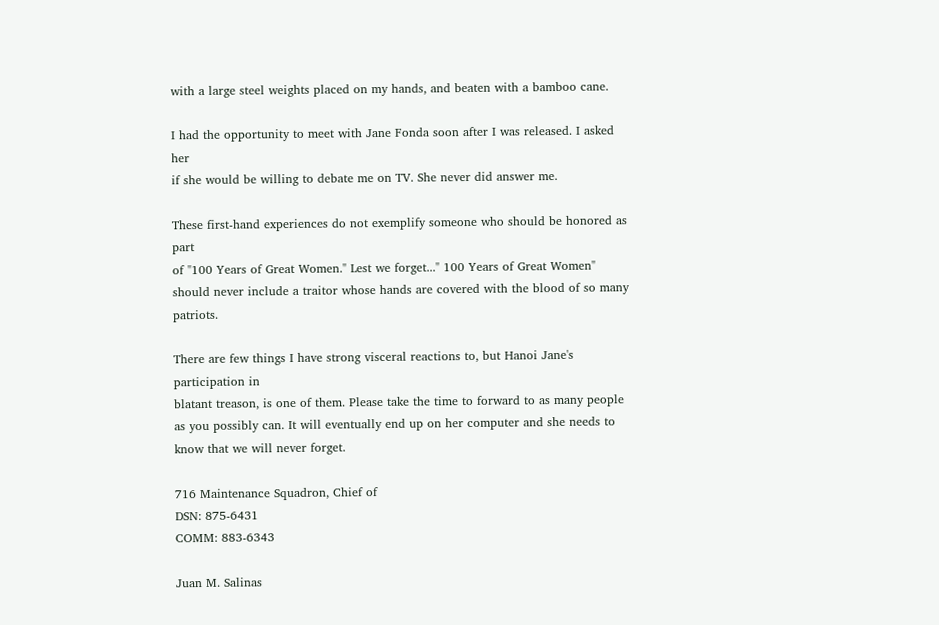with a large steel weights placed on my hands, and beaten with a bamboo cane.

I had the opportunity to meet with Jane Fonda soon after I was released. I asked her
if she would be willing to debate me on TV. She never did answer me.

These first-hand experiences do not exemplify someone who should be honored as part
of "100 Years of Great Women." Lest we forget..." 100 Years of Great Women" should never include a traitor whose hands are covered with the blood of so many patriots.

There are few things I have strong visceral reactions to, but Hanoi Jane's participation in
blatant treason, is one of them. Please take the time to forward to as many people as you possibly can. It will eventually end up on her computer and she needs to know that we will never forget.

716 Maintenance Squadron, Chief of
DSN: 875-6431
COMM: 883-6343

Juan M. Salinas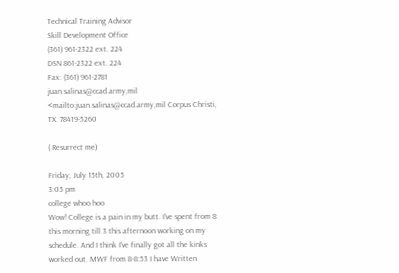Technical Training Advisor
Skill Development Office
(361) 961-2322 ext. 224
DSN 861-2322 ext. 224
Fax: (361) 961-2781
juan.salinas@ccad.army,mil <mailto:juan.salinas@ccad.army,mil Corpus Christi, TX. 78419-5260

( Resurrect me)

Friday, July 15th, 2005
3:05 pm
college whoo hoo
Wow! College is a pain in my butt. I've spent from 8 this morning till 3 this afternoon working on my schedule. And I think I've finally got all the kinks worked out. MWF from 8-8:53 I have Written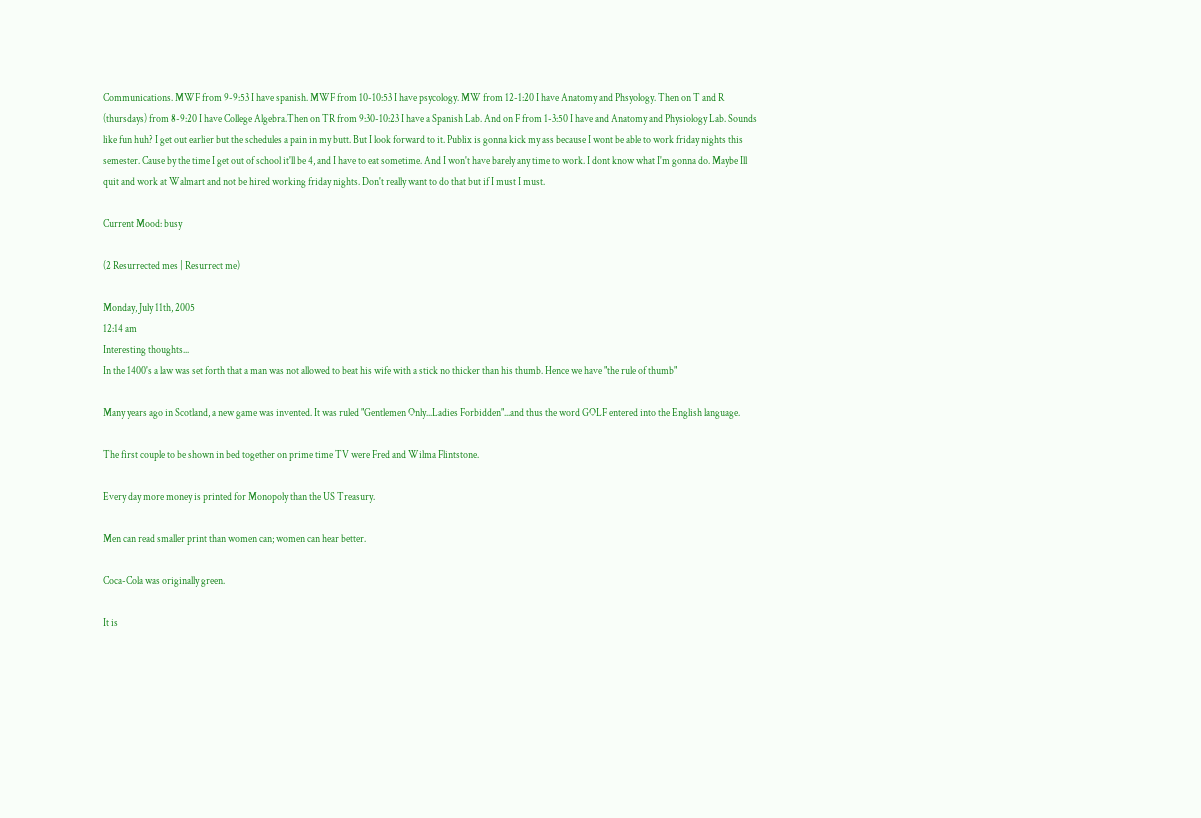Communications. MWF from 9-9:53 I have spanish. MWF from 10-10:53 I have psycology. MW from 12-1:20 I have Anatomy and Phsyology. Then on T and R (thursdays) from 8-9:20 I have College Algebra.Then on TR from 9:30-10:23 I have a Spanish Lab. And on F from 1-3:50 I have and Anatomy and Physiology Lab. Sounds like fun huh? I get out earlier but the schedules a pain in my butt. But I look forward to it. Publix is gonna kick my ass because I wont be able to work friday nights this semester. Cause by the time I get out of school it'll be 4, and I have to eat sometime. And I won't have barely any time to work. I dont know what I'm gonna do. Maybe Ill quit and work at Walmart and not be hired working friday nights. Don't really want to do that but if I must I must.

Current Mood: busy

(2 Resurrected mes | Resurrect me)

Monday, July 11th, 2005
12:14 am
Interesting thoughts...
In the 1400's a law was set forth that a man was not allowed to beat his wife with a stick no thicker than his thumb. Hence we have "the rule of thumb"

Many years ago in Scotland, a new game was invented. It was ruled "Gentlemen Only...Ladies Forbidden"...and thus the word GOLF entered into the English language.

The first couple to be shown in bed together on prime time TV were Fred and Wilma Flintstone.

Every day more money is printed for Monopoly than the US Treasury.

Men can read smaller print than women can; women can hear better.

Coca-Cola was originally green.

It is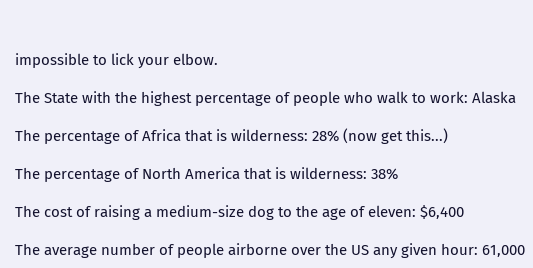impossible to lick your elbow.

The State with the highest percentage of people who walk to work: Alaska

The percentage of Africa that is wilderness: 28% (now get this...)

The percentage of North America that is wilderness: 38%

The cost of raising a medium-size dog to the age of eleven: $6,400

The average number of people airborne over the US any given hour: 61,000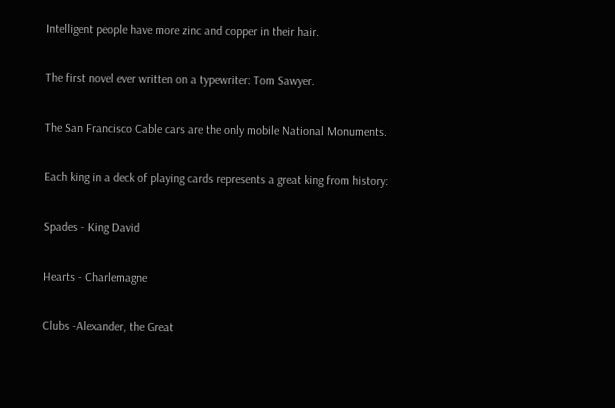Intelligent people have more zinc and copper in their hair.

The first novel ever written on a typewriter: Tom Sawyer.

The San Francisco Cable cars are the only mobile National Monuments.

Each king in a deck of playing cards represents a great king from history:

Spades - King David

Hearts - Charlemagne

Clubs -Alexander, the Great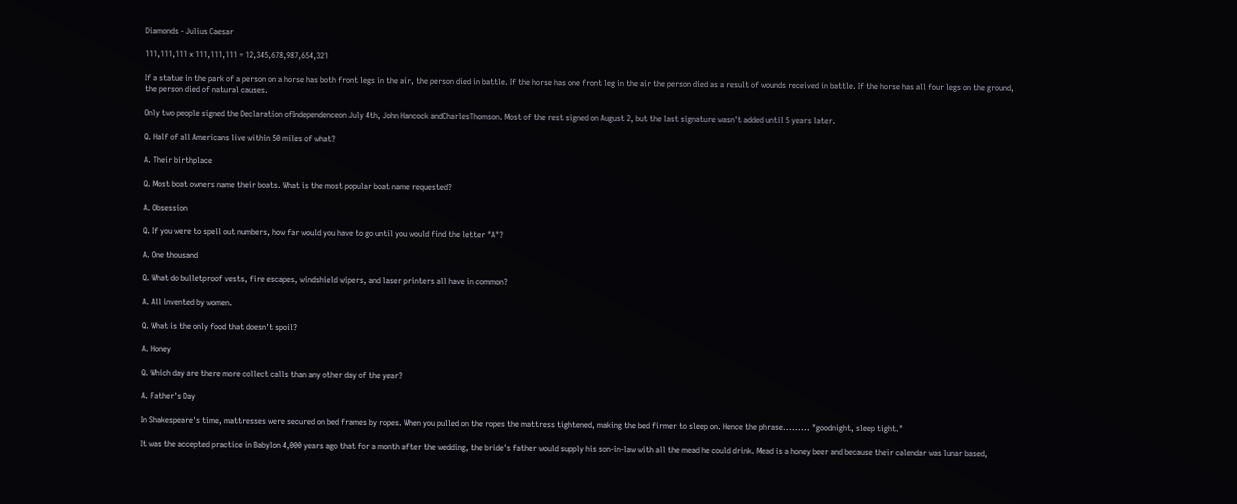Diamonds - Julius Caesar

111,111,111 x 111,111,111 = 12,345,678,987,654,321

If a statue in the park of a person on a horse has both front legs in the air, the person died in battle. If the horse has one front leg in the air the person died as a result of wounds received in battle. If the horse has all four legs on the ground, the person died of natural causes.

Only two people signed the Declaration ofIndependenceon July 4th, John Hancock andCharlesThomson. Most of the rest signed on August 2, but the last signature wasn't added until 5 years later.

Q. Half of all Americans live within 50 miles of what?

A. Their birthplace

Q. Most boat owners name their boats. What is the most popular boat name requested?

A. Obsession

Q. If you were to spell out numbers, how far would you have to go until you would find the letter "A"?

A. One thousand

Q. What do bulletproof vests, fire escapes, windshield wipers, and laser printers all have in common?

A. All invented by women.

Q. What is the only food that doesn't spoil?

A. Honey

Q. Which day are there more collect calls than any other day of the year?

A. Father's Day

In Shakespeare's time, mattresses were secured on bed frames by ropes. When you pulled on the ropes the mattress tightened, making the bed firmer to sleep on. Hence the phrase......... "goodnight, sleep tight."

It was the accepted practice in Babylon 4,000 years ago that for a month after the wedding, the bride's father would supply his son-in-law with all the mead he could drink. Mead is a honey beer and because their calendar was lunar based,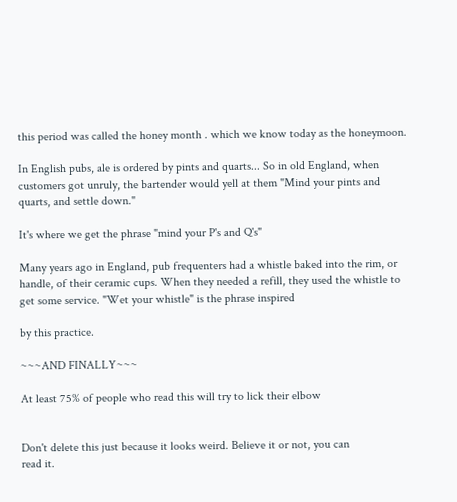this period was called the honey month . which we know today as the honeymoon.

In English pubs, ale is ordered by pints and quarts... So in old England, when customers got unruly, the bartender would yell at them "Mind your pints and quarts, and settle down."

It's where we get the phrase "mind your P's and Q's"

Many years ago in England, pub frequenters had a whistle baked into the rim, or handle, of their ceramic cups. When they needed a refill, they used the whistle to get some service. "Wet your whistle" is the phrase inspired

by this practice.

~~~AND FINALLY~~~

At least 75% of people who read this will try to lick their elbow


Don't delete this just because it looks weird. Believe it or not, you can
read it.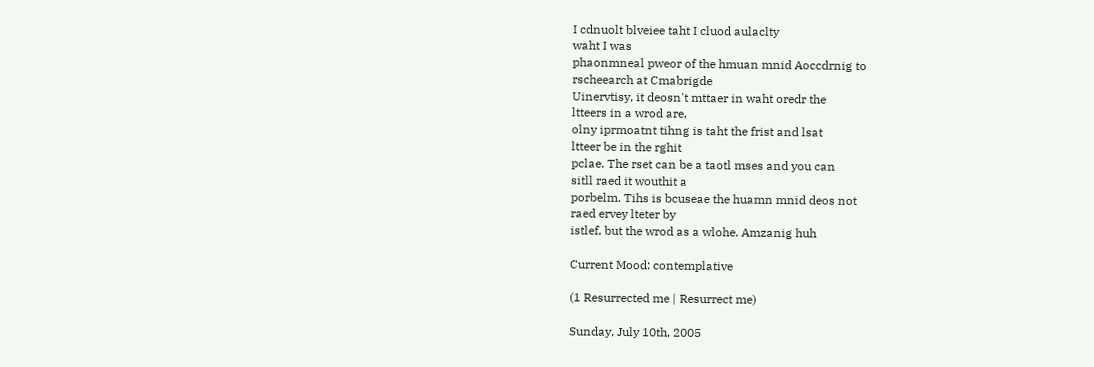I cdnuolt blveiee taht I cluod aulaclty
waht I was
phaonmneal pweor of the hmuan mnid Aoccdrnig to
rscheearch at Cmabrigde
Uinervtisy, it deosn't mttaer in waht oredr the
ltteers in a wrod are,
olny iprmoatnt tihng is taht the frist and lsat
ltteer be in the rghit
pclae. The rset can be a taotl mses and you can
sitll raed it wouthit a
porbelm. Tihs is bcuseae the huamn mnid deos not
raed ervey lteter by
istlef, but the wrod as a wlohe. Amzanig huh

Current Mood: contemplative

(1 Resurrected me | Resurrect me)

Sunday, July 10th, 2005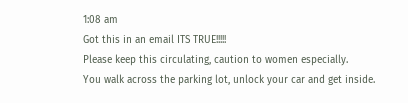1:08 am
Got this in an email ITS TRUE!!!!!
Please keep this circulating, caution to women especially.
You walk across the parking lot, unlock your car and get inside.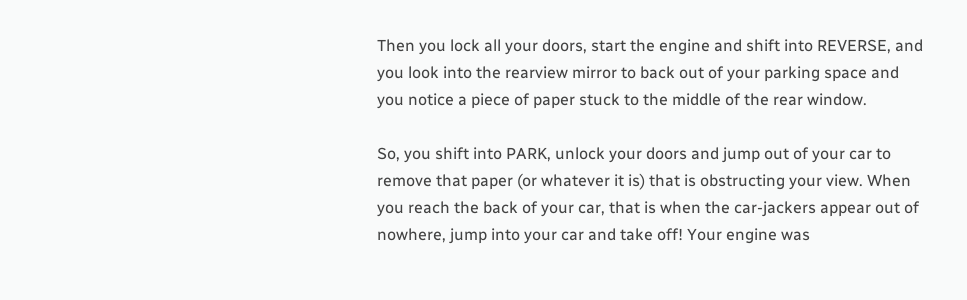Then you lock all your doors, start the engine and shift into REVERSE, and you look into the rearview mirror to back out of your parking space and you notice a piece of paper stuck to the middle of the rear window.

So, you shift into PARK, unlock your doors and jump out of your car to remove that paper (or whatever it is) that is obstructing your view. When you reach the back of your car, that is when the car-jackers appear out of nowhere, jump into your car and take off! Your engine was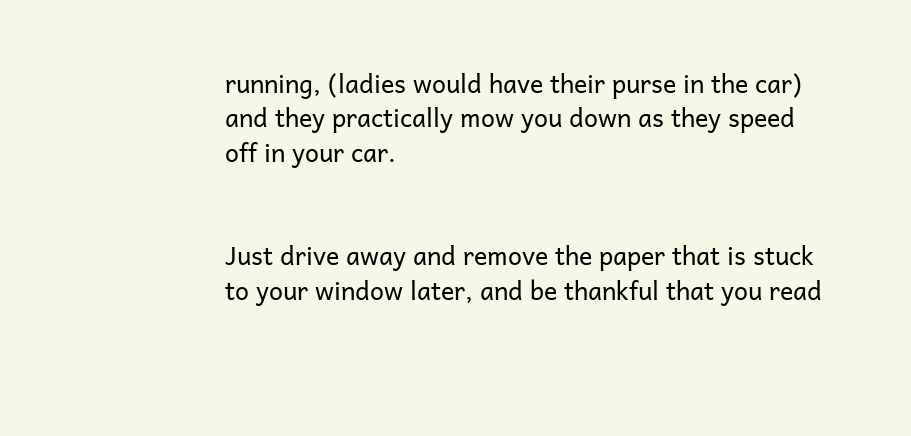running, (ladies would have their purse in the car) and they practically mow you down as they speed off in your car.


Just drive away and remove the paper that is stuck to your window later, and be thankful that you read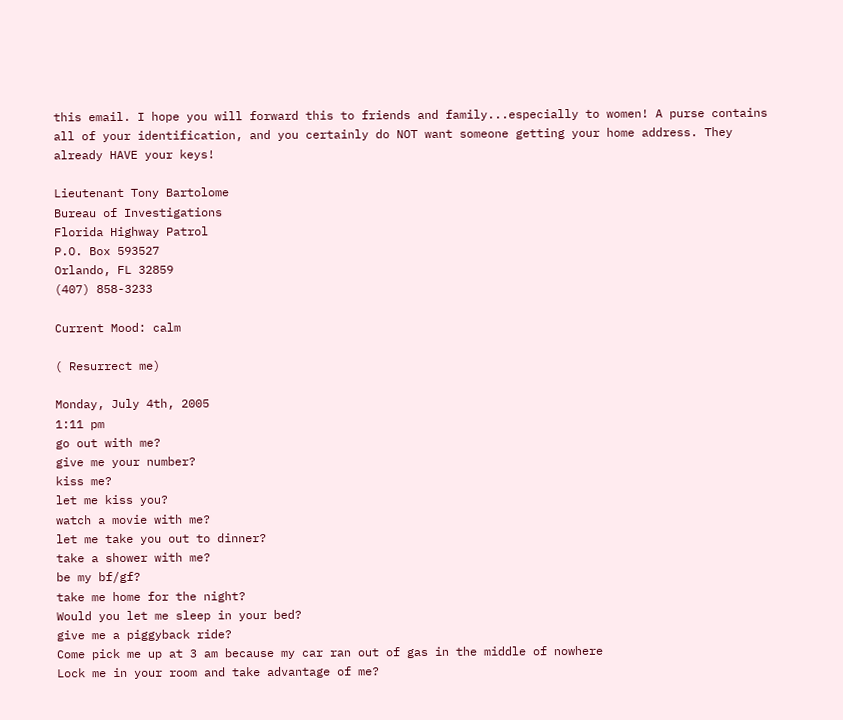this email. I hope you will forward this to friends and family...especially to women! A purse contains all of your identification, and you certainly do NOT want someone getting your home address. They already HAVE your keys!

Lieutenant Tony Bartolome
Bureau of Investigations
Florida Highway Patrol
P.O. Box 593527
Orlando, FL 32859
(407) 858-3233

Current Mood: calm

( Resurrect me)

Monday, July 4th, 2005
1:11 pm
go out with me?
give me your number?
kiss me?
let me kiss you?
watch a movie with me?
let me take you out to dinner?
take a shower with me?
be my bf/gf?
take me home for the night?
Would you let me sleep in your bed?
give me a piggyback ride?
Come pick me up at 3 am because my car ran out of gas in the middle of nowhere
Lock me in your room and take advantage of me?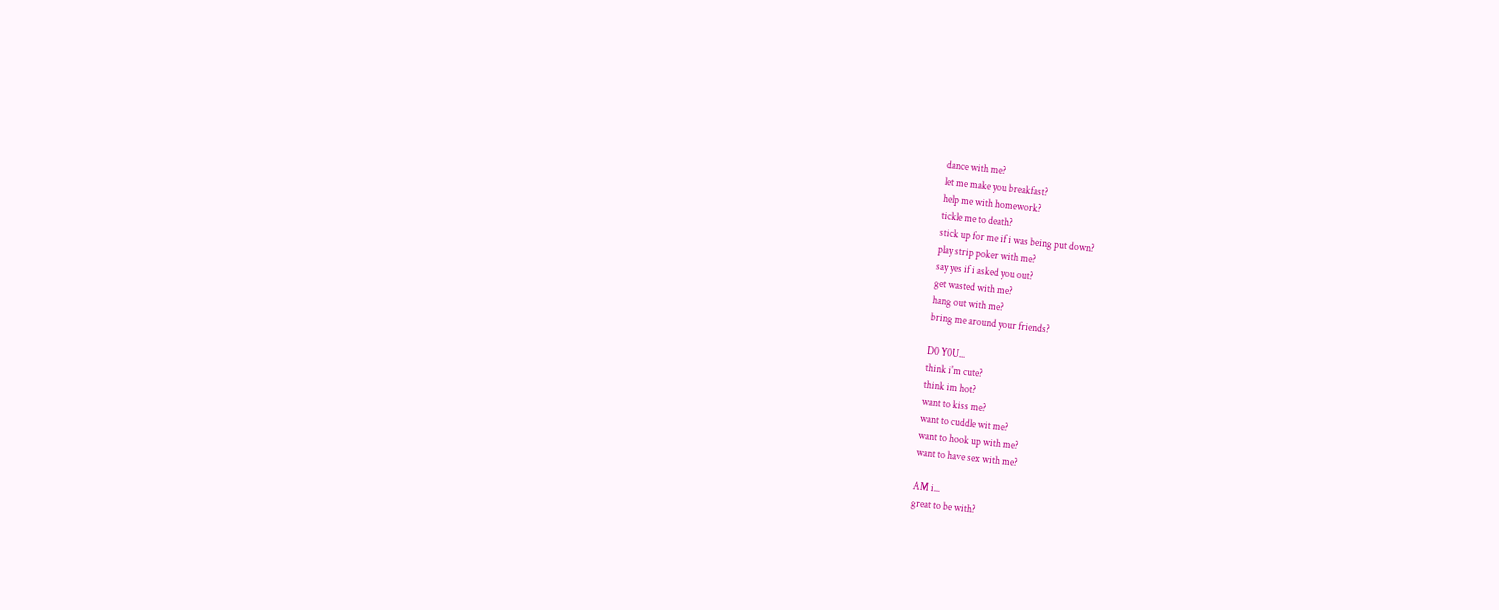dance with me?
let me make you breakfast?
help me with homework?
tickle me to death?
stick up for me if i was being put down?
play strip poker with me?
say yes if i asked you out?
get wasted with me?
hang out with me?
bring me around your friends?

D0 Y0U...
think i'm cute?
think im hot?
want to kiss me?
want to cuddle wit me?
want to hook up with me?
want to have sex with me?

AM i...
great to be with?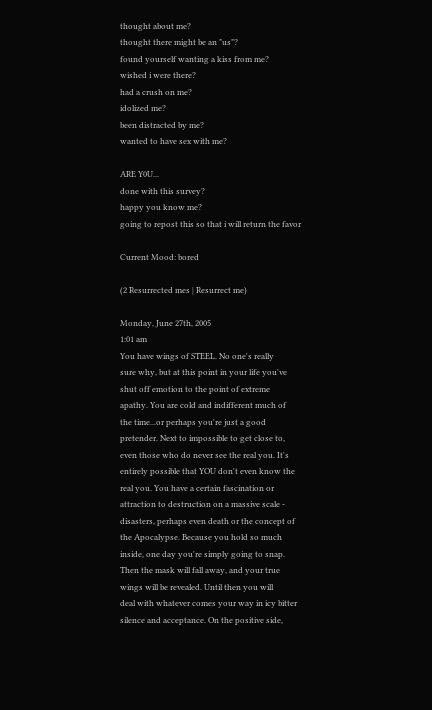thought about me?
thought there might be an "us"?
found yourself wanting a kiss from me?
wished i were there?
had a crush on me?
idolized me?
been distracted by me?
wanted to have sex with me?

ARE Y0U...
done with this survey?
happy you know me?
going to repost this so that i will return the favor

Current Mood: bored

(2 Resurrected mes | Resurrect me)

Monday, June 27th, 2005
1:01 am
You have wings of STEEL. No one's really
sure why, but at this point in your life you've
shut off emotion to the point of extreme
apathy. You are cold and indifferent much of
the time...or perhaps you're just a good
pretender. Next to impossible to get close to,
even those who do never see the real you. It's
entirely possible that YOU don't even know the
real you. You have a certain fascination or
attraction to destruction on a massive scale -
disasters, perhaps even death or the concept of
the Apocalypse. Because you hold so much
inside, one day you're simply going to snap.
Then the mask will fall away, and your true
wings will be revealed. Until then you will
deal with whatever comes your way in icy bitter
silence and acceptance. On the positive side,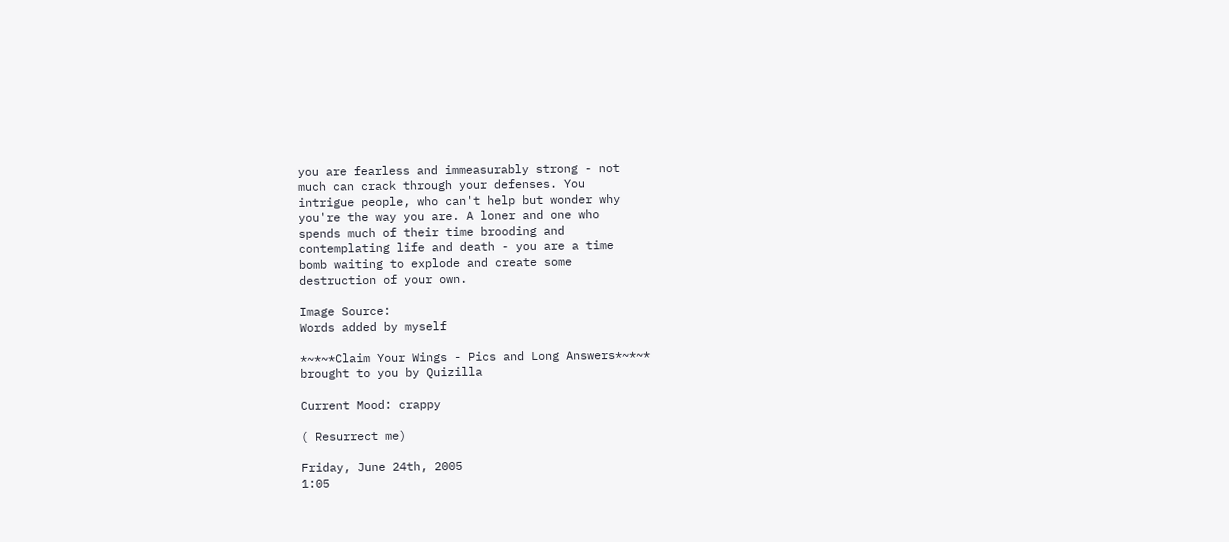you are fearless and immeasurably strong - not
much can crack through your defenses. You
intrigue people, who can't help but wonder why
you're the way you are. A loner and one who
spends much of their time brooding and
contemplating life and death - you are a time
bomb waiting to explode and create some
destruction of your own.

Image Source:
Words added by myself

*~*~*Claim Your Wings - Pics and Long Answers*~*~*
brought to you by Quizilla

Current Mood: crappy

( Resurrect me)

Friday, June 24th, 2005
1:05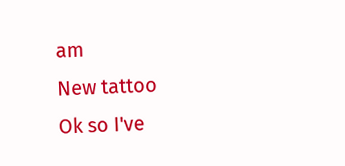am
New tattoo
Ok so I've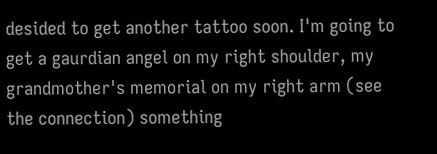desided to get another tattoo soon. I'm going to get a gaurdian angel on my right shoulder, my grandmother's memorial on my right arm (see the connection) something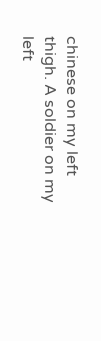chinese on my left thigh. A soldier on my left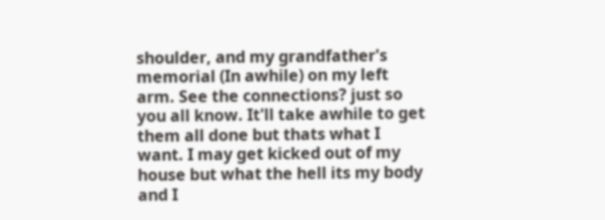shoulder, and my grandfather's memorial (In awhile) on my left arm. See the connections? just so you all know. It'll take awhile to get them all done but thats what I want. I may get kicked out of my house but what the hell its my body and I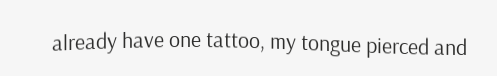already have one tattoo, my tongue pierced and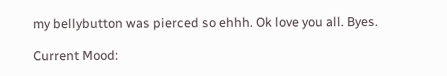my bellybutton was pierced so ehhh. Ok love you all. Byes.

Current Mood: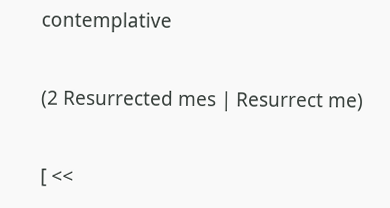contemplative

(2 Resurrected mes | Resurrect me)

[ <<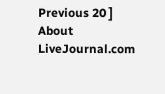Previous 20 ]
About LiveJournal.com